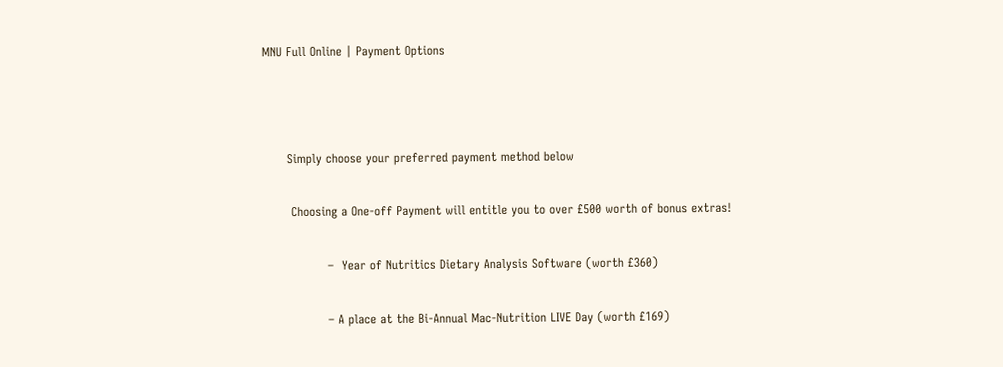MNU Full Online | Payment Options



      Simply choose your preferred payment method below

       Choosing a One-off Payment will entitle you to over £500 worth of bonus extras!

                –  Year of Nutritics Dietary Analysis Software (worth £360)

                – A place at the Bi-Annual Mac-Nutrition LIVE Day (worth £169)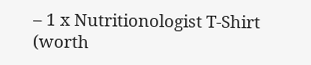– 1 x Nutritionologist T-Shirt (worth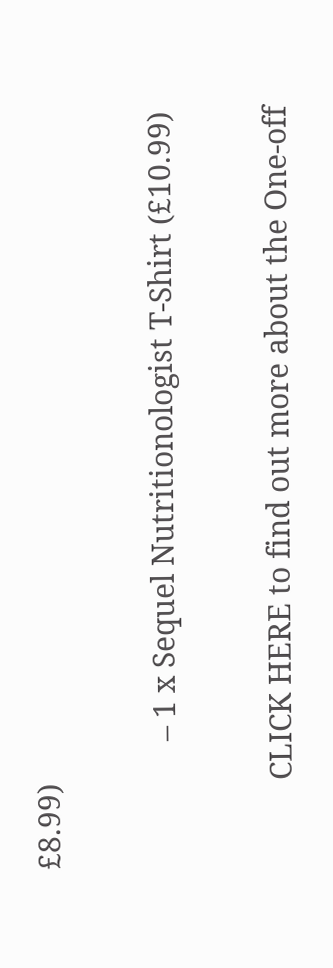£8.99)

                – 1 x Sequel Nutritionologist T-Shirt (£10.99)

           CLICK HERE to find out more about the One-off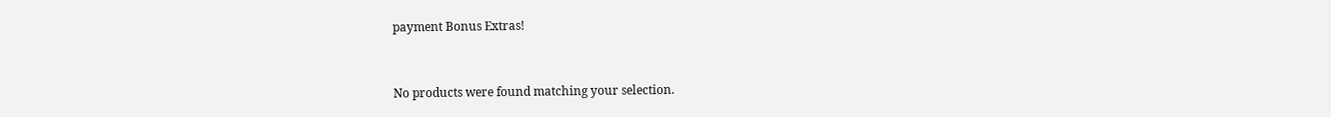payment Bonus Extras!


No products were found matching your selection.